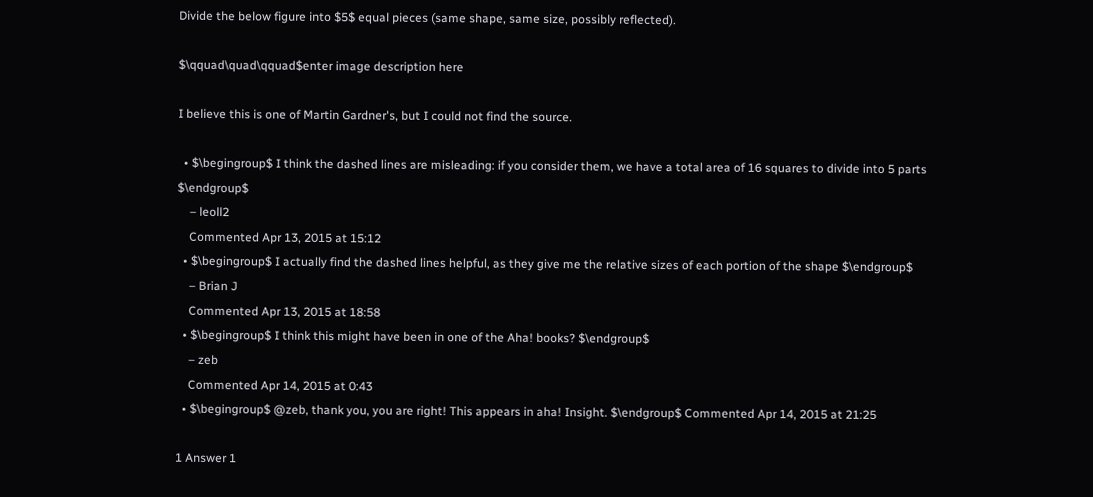Divide the below figure into $5$ equal pieces (same shape, same size, possibly reflected).

$\qquad\quad\qquad$enter image description here

I believe this is one of Martin Gardner's, but I could not find the source.

  • $\begingroup$ I think the dashed lines are misleading: if you consider them, we have a total area of 16 squares to divide into 5 parts $\endgroup$
    – leoll2
    Commented Apr 13, 2015 at 15:12
  • $\begingroup$ I actually find the dashed lines helpful, as they give me the relative sizes of each portion of the shape $\endgroup$
    – Brian J
    Commented Apr 13, 2015 at 18:58
  • $\begingroup$ I think this might have been in one of the Aha! books? $\endgroup$
    – zeb
    Commented Apr 14, 2015 at 0:43
  • $\begingroup$ @zeb, thank you, you are right! This appears in aha! Insight. $\endgroup$ Commented Apr 14, 2015 at 21:25

1 Answer 1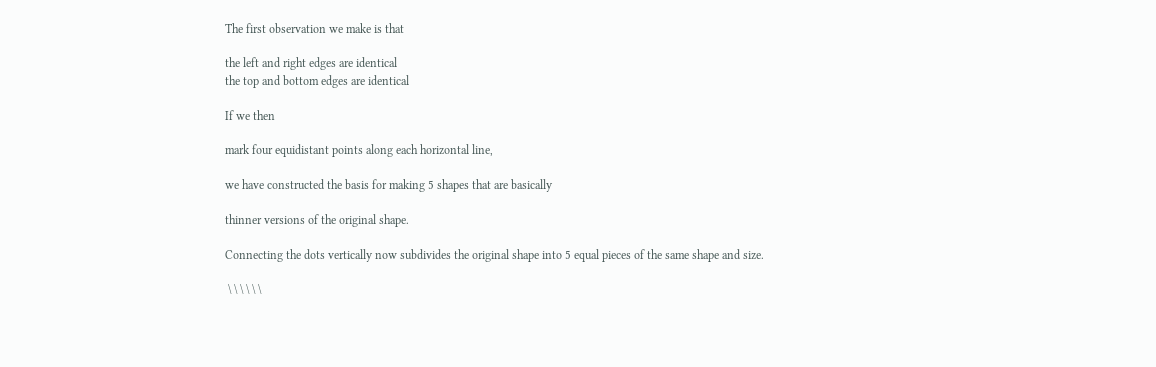The first observation we make is that

the left and right edges are identical
the top and bottom edges are identical

If we then

mark four equidistant points along each horizontal line,

we have constructed the basis for making 5 shapes that are basically

thinner versions of the original shape.

Connecting the dots vertically now subdivides the original shape into 5 equal pieces of the same shape and size.

 \ \ \ \ \ \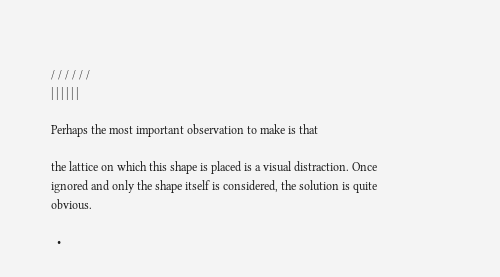/ / / / / /
| | | | | |

Perhaps the most important observation to make is that

the lattice on which this shape is placed is a visual distraction. Once ignored and only the shape itself is considered, the solution is quite obvious.

  •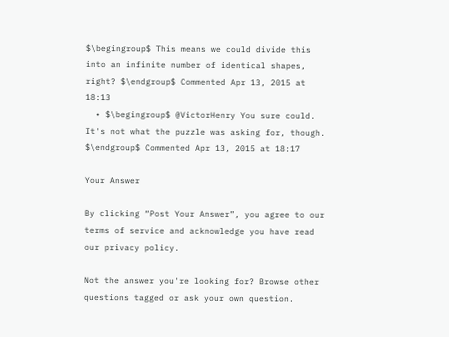$\begingroup$ This means we could divide this into an infinite number of identical shapes, right? $\endgroup$ Commented Apr 13, 2015 at 18:13
  • $\begingroup$ @VictorHenry You sure could. It's not what the puzzle was asking for, though. $\endgroup$ Commented Apr 13, 2015 at 18:17

Your Answer

By clicking “Post Your Answer”, you agree to our terms of service and acknowledge you have read our privacy policy.

Not the answer you're looking for? Browse other questions tagged or ask your own question.